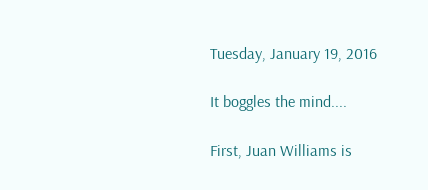Tuesday, January 19, 2016

It boggles the mind....

First, Juan Williams is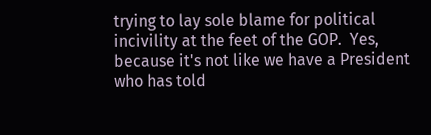trying to lay sole blame for political incivility at the feet of the GOP.  Yes, because it's not like we have a President who has told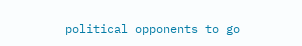political opponents to go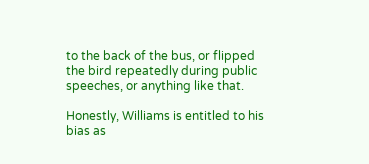to the back of the bus, or flipped the bird repeatedly during public speeches, or anything like that.

Honestly, Williams is entitled to his bias as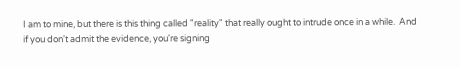I am to mine, but there is this thing called "reality" that really ought to intrude once in a while.  And if you don't admit the evidence, you're signing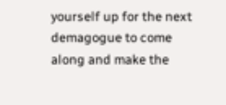yourself up for the next demagogue to come along and make the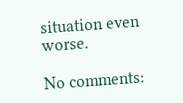situation even worse.

No comments: